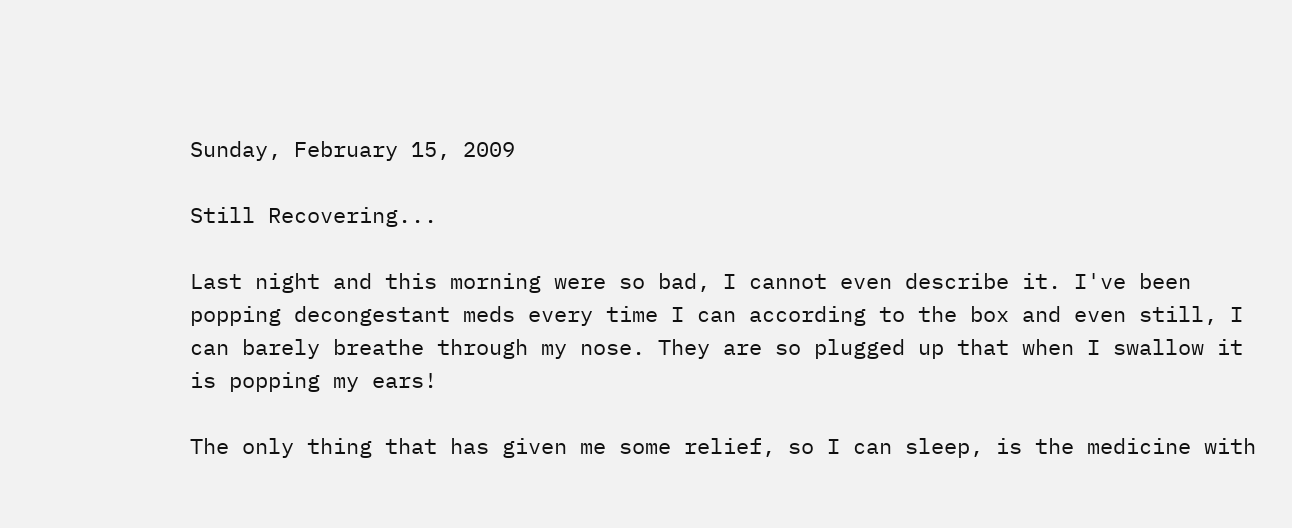Sunday, February 15, 2009

Still Recovering...

Last night and this morning were so bad, I cannot even describe it. I've been popping decongestant meds every time I can according to the box and even still, I can barely breathe through my nose. They are so plugged up that when I swallow it is popping my ears!

The only thing that has given me some relief, so I can sleep, is the medicine with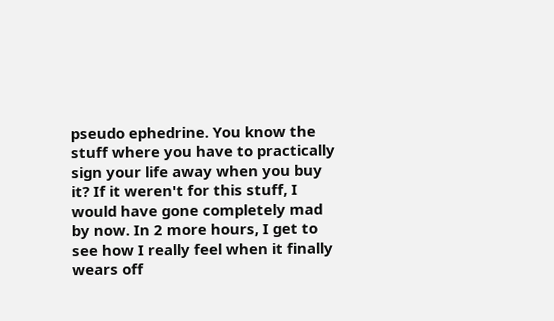pseudo ephedrine. You know the stuff where you have to practically sign your life away when you buy it? If it weren't for this stuff, I would have gone completely mad by now. In 2 more hours, I get to see how I really feel when it finally wears off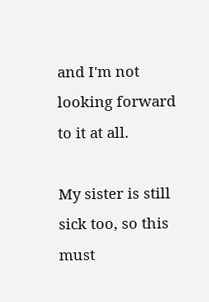and I'm not looking forward to it at all.

My sister is still sick too, so this must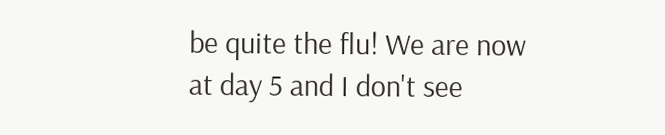be quite the flu! We are now at day 5 and I don't see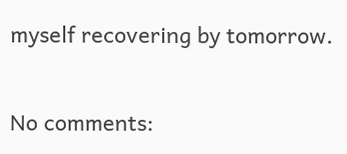myself recovering by tomorrow.

No comments: